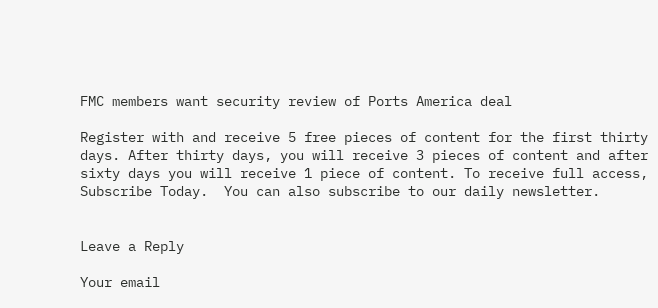FMC members want security review of Ports America deal

Register with and receive 5 free pieces of content for the first thirty days. After thirty days, you will receive 3 pieces of content and after sixty days you will receive 1 piece of content. To receive full access, Subscribe Today.  You can also subscribe to our daily newsletter.


Leave a Reply

Your email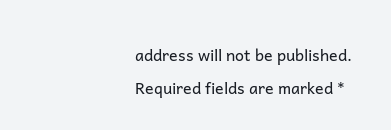address will not be published. Required fields are marked *